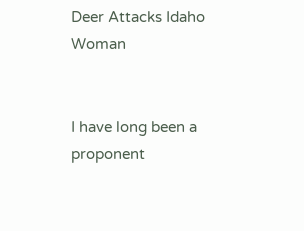Deer Attacks Idaho Woman


I have long been a proponent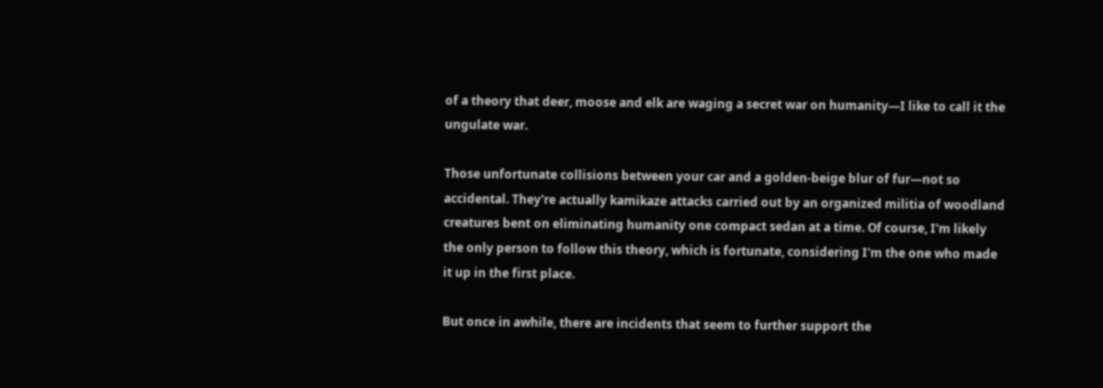of a theory that deer, moose and elk are waging a secret war on humanity—I like to call it the ungulate war.

Those unfortunate collisions between your car and a golden-beige blur of fur—not so accidental. They're actually kamikaze attacks carried out by an organized militia of woodland creatures bent on eliminating humanity one compact sedan at a time. Of course, I'm likely the only person to follow this theory, which is fortunate, considering I'm the one who made it up in the first place.

But once in awhile, there are incidents that seem to further support the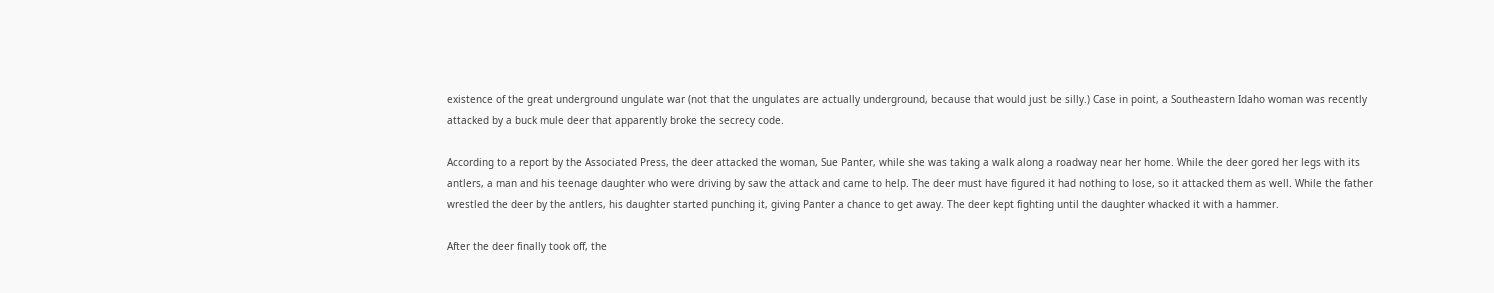existence of the great underground ungulate war (not that the ungulates are actually underground, because that would just be silly.) Case in point, a Southeastern Idaho woman was recently attacked by a buck mule deer that apparently broke the secrecy code.

According to a report by the Associated Press, the deer attacked the woman, Sue Panter, while she was taking a walk along a roadway near her home. While the deer gored her legs with its antlers, a man and his teenage daughter who were driving by saw the attack and came to help. The deer must have figured it had nothing to lose, so it attacked them as well. While the father wrestled the deer by the antlers, his daughter started punching it, giving Panter a chance to get away. The deer kept fighting until the daughter whacked it with a hammer.

After the deer finally took off, the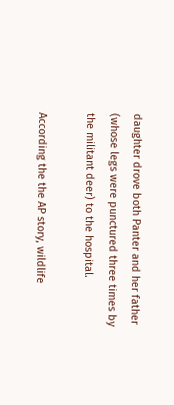daughter drove both Panter and her father (whose legs were punctured three times by the militant deer) to the hospital.

According the the AP story, wildlife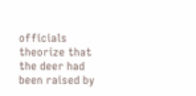officials theorize that the deer had been raised by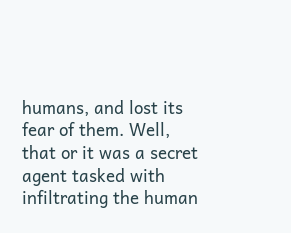humans, and lost its fear of them. Well, that or it was a secret agent tasked with infiltrating the human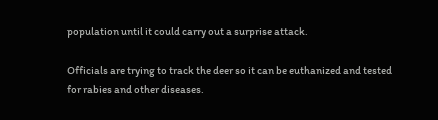population until it could carry out a surprise attack.

Officials are trying to track the deer so it can be euthanized and tested for rabies and other diseases.